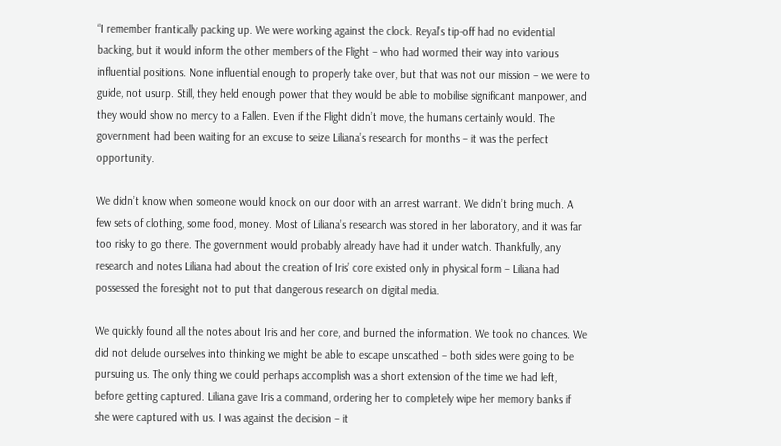“I remember frantically packing up. We were working against the clock. Reyal’s tip-off had no evidential backing, but it would inform the other members of the Flight – who had wormed their way into various influential positions. None influential enough to properly take over, but that was not our mission – we were to guide, not usurp. Still, they held enough power that they would be able to mobilise significant manpower, and they would show no mercy to a Fallen. Even if the Flight didn’t move, the humans certainly would. The government had been waiting for an excuse to seize Liliana’s research for months – it was the perfect opportunity.

We didn’t know when someone would knock on our door with an arrest warrant. We didn’t bring much. A few sets of clothing, some food, money. Most of Liliana’s research was stored in her laboratory, and it was far too risky to go there. The government would probably already have had it under watch. Thankfully, any research and notes Liliana had about the creation of Iris’ core existed only in physical form – Liliana had possessed the foresight not to put that dangerous research on digital media.

We quickly found all the notes about Iris and her core, and burned the information. We took no chances. We did not delude ourselves into thinking we might be able to escape unscathed – both sides were going to be pursuing us. The only thing we could perhaps accomplish was a short extension of the time we had left, before getting captured. Liliana gave Iris a command, ordering her to completely wipe her memory banks if she were captured with us. I was against the decision – it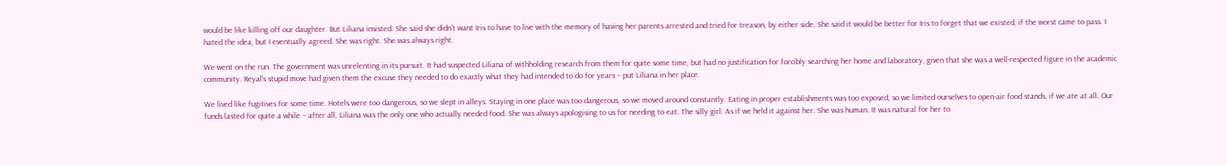would be like killing off our daughter. But Liliana insisted. She said she didn’t want Iris to have to live with the memory of having her parents arrested and tried for treason, by either side. She said it would be better for Iris to forget that we existed, if the worst came to pass. I hated the idea, but I eventually agreed. She was right. She was always right.

We went on the run. The government was unrelenting in its pursuit. It had suspected Liliana of withholding research from them for quite some time, but had no justification for forcibly searching her home and laboratory, given that she was a well-respected figure in the academic community. Reyal’s stupid move had given them the excuse they needed to do exactly what they had intended to do for years – put Liliana in her place.

We lived like fugitives for some time. Hotels were too dangerous, so we slept in alleys. Staying in one place was too dangerous, so we moved around constantly. Eating in proper establishments was too exposed, so we limited ourselves to open-air food stands, if we ate at all. Our funds lasted for quite a while – after all, Liliana was the only one who actually needed food. She was always apologising to us for needing to eat. The silly girl. As if we held it against her. She was human. It was natural for her to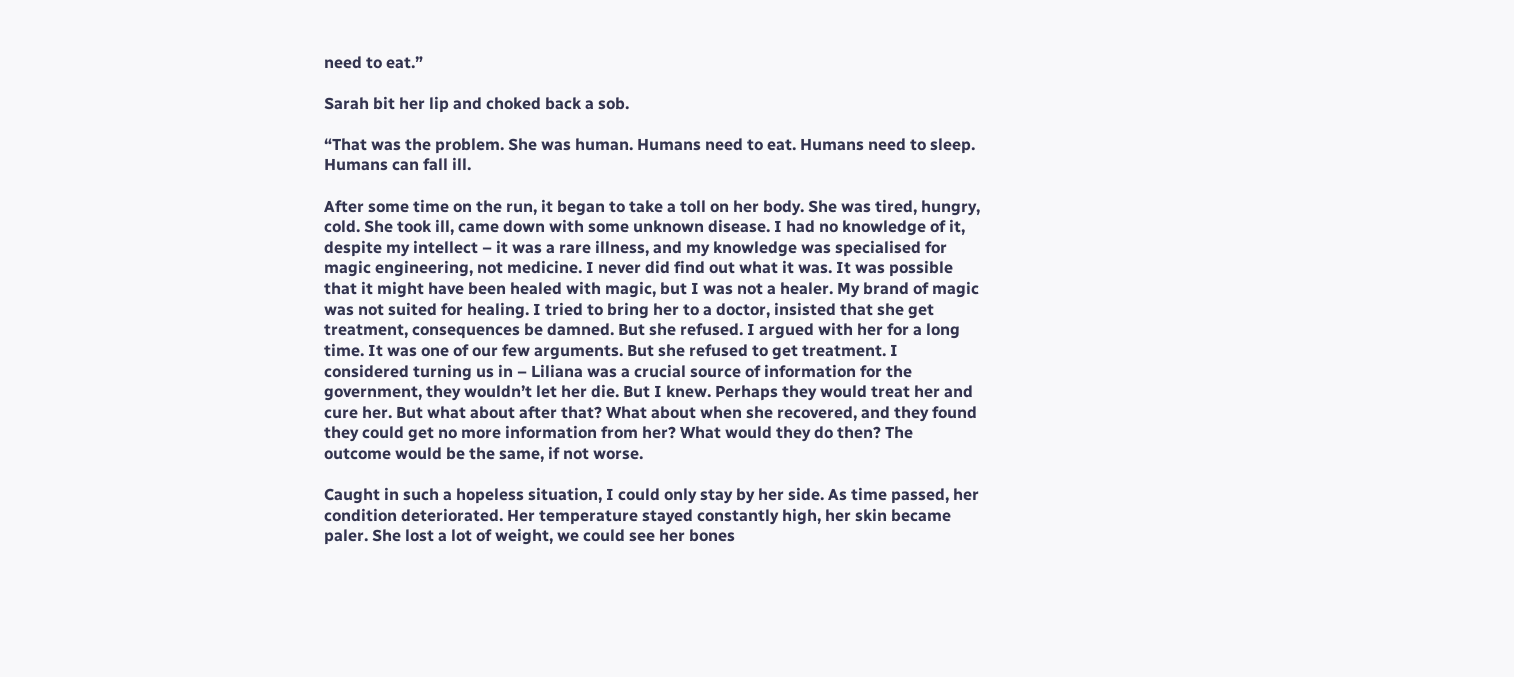need to eat.”

Sarah bit her lip and choked back a sob.

“That was the problem. She was human. Humans need to eat. Humans need to sleep. Humans can fall ill.

After some time on the run, it began to take a toll on her body. She was tired, hungry, cold. She took ill, came down with some unknown disease. I had no knowledge of it, despite my intellect – it was a rare illness, and my knowledge was specialised for magic engineering, not medicine. I never did find out what it was. It was possible that it might have been healed with magic, but I was not a healer. My brand of magic was not suited for healing. I tried to bring her to a doctor, insisted that she get treatment, consequences be damned. But she refused. I argued with her for a long time. It was one of our few arguments. But she refused to get treatment. I considered turning us in – Liliana was a crucial source of information for the government, they wouldn’t let her die. But I knew. Perhaps they would treat her and cure her. But what about after that? What about when she recovered, and they found they could get no more information from her? What would they do then? The outcome would be the same, if not worse.

Caught in such a hopeless situation, I could only stay by her side. As time passed, her condition deteriorated. Her temperature stayed constantly high, her skin became paler. She lost a lot of weight, we could see her bones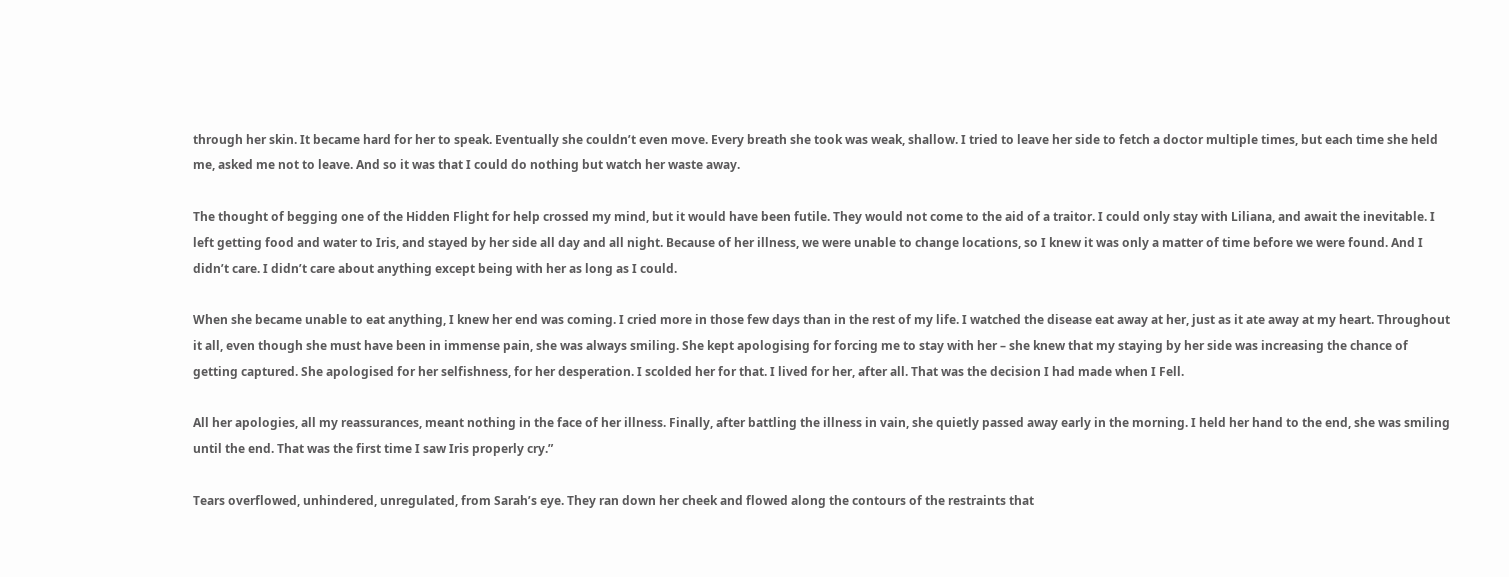through her skin. It became hard for her to speak. Eventually she couldn’t even move. Every breath she took was weak, shallow. I tried to leave her side to fetch a doctor multiple times, but each time she held me, asked me not to leave. And so it was that I could do nothing but watch her waste away.

The thought of begging one of the Hidden Flight for help crossed my mind, but it would have been futile. They would not come to the aid of a traitor. I could only stay with Liliana, and await the inevitable. I left getting food and water to Iris, and stayed by her side all day and all night. Because of her illness, we were unable to change locations, so I knew it was only a matter of time before we were found. And I didn’t care. I didn’t care about anything except being with her as long as I could.

When she became unable to eat anything, I knew her end was coming. I cried more in those few days than in the rest of my life. I watched the disease eat away at her, just as it ate away at my heart. Throughout it all, even though she must have been in immense pain, she was always smiling. She kept apologising for forcing me to stay with her – she knew that my staying by her side was increasing the chance of getting captured. She apologised for her selfishness, for her desperation. I scolded her for that. I lived for her, after all. That was the decision I had made when I Fell.

All her apologies, all my reassurances, meant nothing in the face of her illness. Finally, after battling the illness in vain, she quietly passed away early in the morning. I held her hand to the end, she was smiling until the end. That was the first time I saw Iris properly cry.”

Tears overflowed, unhindered, unregulated, from Sarah’s eye. They ran down her cheek and flowed along the contours of the restraints that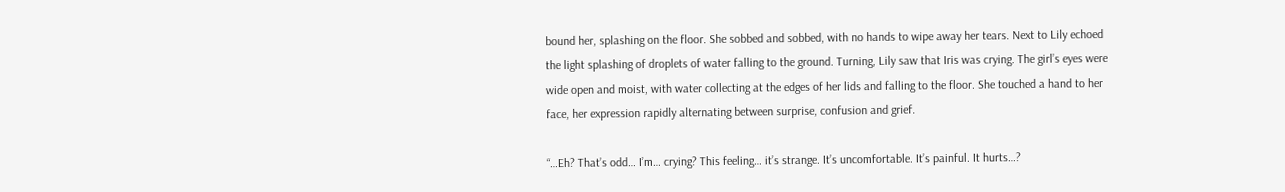bound her, splashing on the floor. She sobbed and sobbed, with no hands to wipe away her tears. Next to Lily echoed the light splashing of droplets of water falling to the ground. Turning, Lily saw that Iris was crying. The girl’s eyes were wide open and moist, with water collecting at the edges of her lids and falling to the floor. She touched a hand to her face, her expression rapidly alternating between surprise, confusion and grief.

“…Eh? That’s odd… I’m… crying? This feeling… it’s strange. It’s uncomfortable. It’s painful. It hurts…?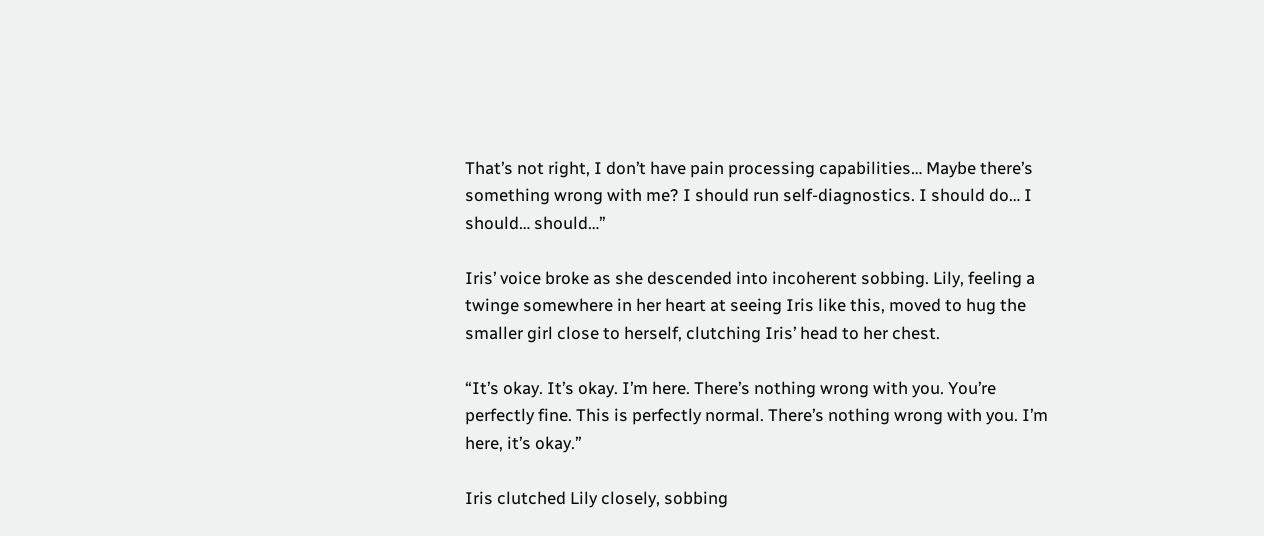That’s not right, I don’t have pain processing capabilities… Maybe there’s something wrong with me? I should run self-diagnostics. I should do… I should… should…”

Iris’ voice broke as she descended into incoherent sobbing. Lily, feeling a twinge somewhere in her heart at seeing Iris like this, moved to hug the smaller girl close to herself, clutching Iris’ head to her chest.

“It’s okay. It’s okay. I’m here. There’s nothing wrong with you. You’re perfectly fine. This is perfectly normal. There’s nothing wrong with you. I’m here, it’s okay.”

Iris clutched Lily closely, sobbing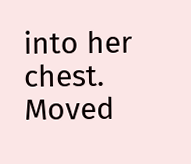into her chest. Moved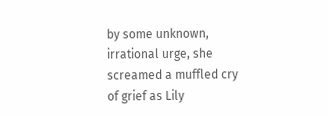by some unknown, irrational urge, she screamed a muffled cry of grief as Lily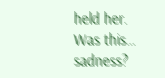held her. Was this… sadness?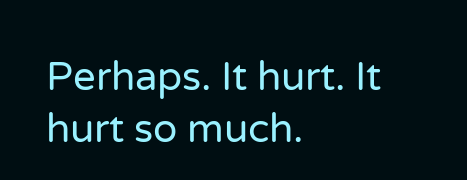Perhaps. It hurt. It hurt so much.